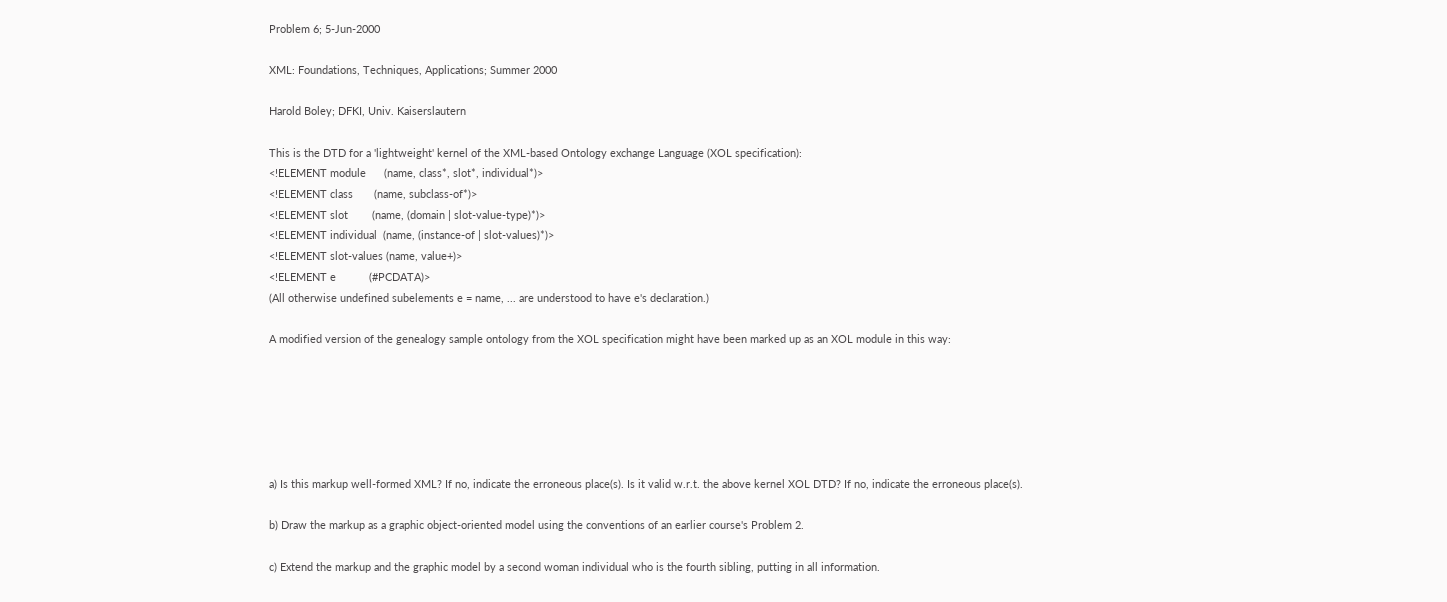Problem 6; 5-Jun-2000

XML: Foundations, Techniques, Applications; Summer 2000

Harold Boley; DFKI, Univ. Kaiserslautern

This is the DTD for a 'lightweight' kernel of the XML-based Ontology exchange Language (XOL specification):
<!ELEMENT module      (name, class*, slot*, individual*)>
<!ELEMENT class       (name, subclass-of*)>
<!ELEMENT slot        (name, (domain | slot-value-type)*)>
<!ELEMENT individual  (name, (instance-of | slot-values)*)>
<!ELEMENT slot-values (name, value+)>
<!ELEMENT e           (#PCDATA)>
(All otherwise undefined subelements e = name, ... are understood to have e's declaration.)

A modified version of the genealogy sample ontology from the XOL specification might have been marked up as an XOL module in this way:






a) Is this markup well-formed XML? If no, indicate the erroneous place(s). Is it valid w.r.t. the above kernel XOL DTD? If no, indicate the erroneous place(s).

b) Draw the markup as a graphic object-oriented model using the conventions of an earlier course's Problem 2.

c) Extend the markup and the graphic model by a second woman individual who is the fourth sibling, putting in all information.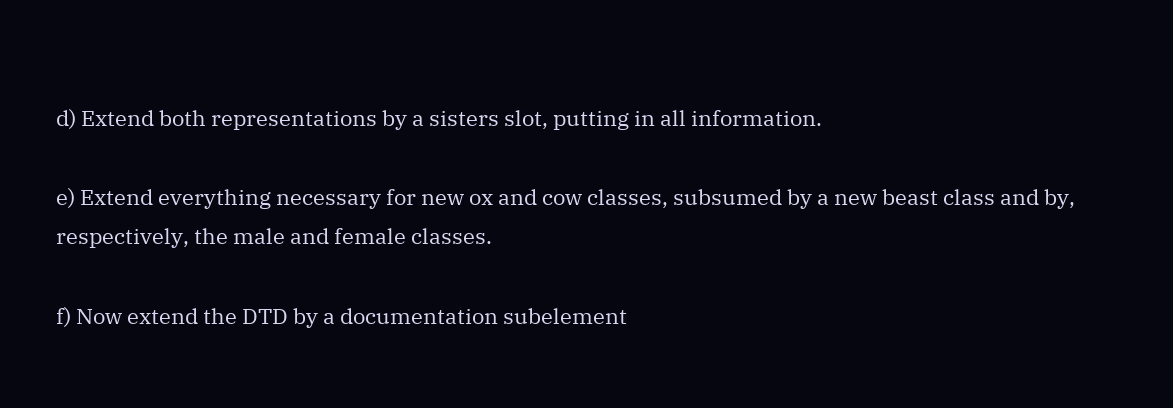d) Extend both representations by a sisters slot, putting in all information.

e) Extend everything necessary for new ox and cow classes, subsumed by a new beast class and by, respectively, the male and female classes.

f) Now extend the DTD by a documentation subelement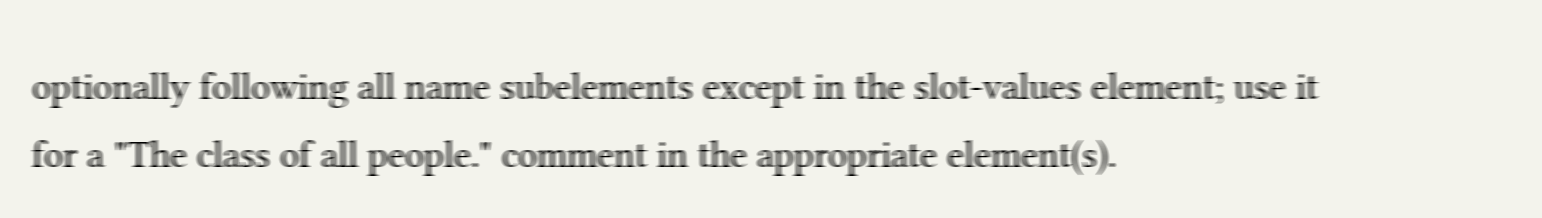optionally following all name subelements except in the slot-values element; use it for a "The class of all people." comment in the appropriate element(s).